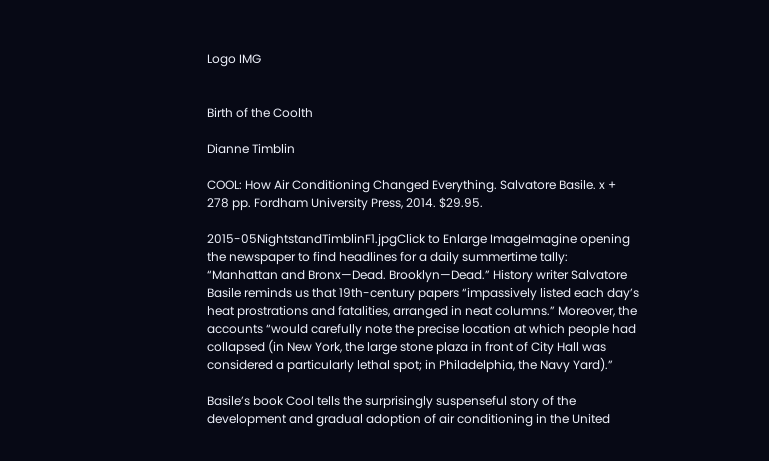Logo IMG


Birth of the Coolth

Dianne Timblin

COOL: How Air Conditioning Changed Everything. Salvatore Basile. x + 278 pp. Fordham University Press, 2014. $29.95.

2015-05NightstandTimblinF1.jpgClick to Enlarge ImageImagine opening the newspaper to find headlines for a daily summertime tally: “Manhattan and Bronx—Dead. Brooklyn—Dead.” History writer Salvatore Basile reminds us that 19th-century papers “impassively listed each day’s heat prostrations and fatalities, arranged in neat columns.” Moreover, the accounts “would carefully note the precise location at which people had collapsed (in New York, the large stone plaza in front of City Hall was considered a particularly lethal spot; in Philadelphia, the Navy Yard).”

Basile’s book Cool tells the surprisingly suspenseful story of the development and gradual adoption of air conditioning in the United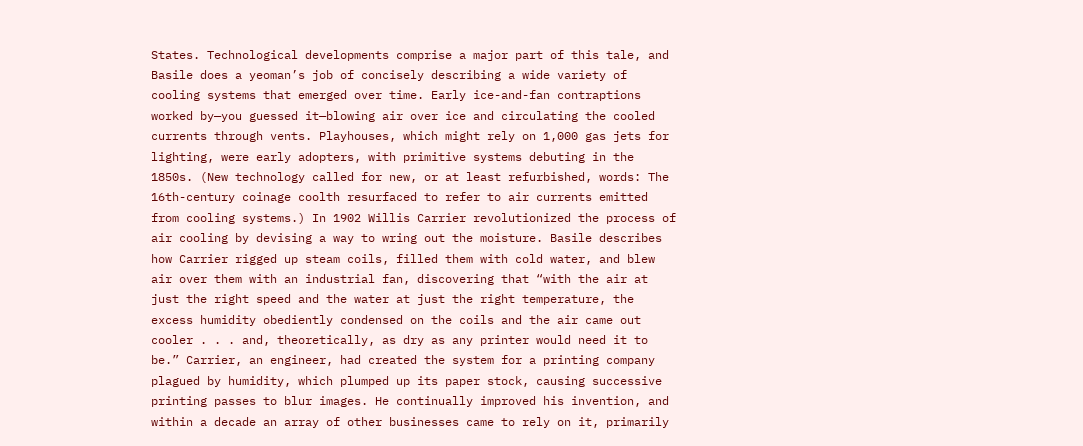States. Technological developments comprise a major part of this tale, and Basile does a yeoman’s job of concisely describing a wide variety of cooling systems that emerged over time. Early ice-and-fan contraptions worked by—you guessed it—blowing air over ice and circulating the cooled currents through vents. Playhouses, which might rely on 1,000 gas jets for lighting, were early adopters, with primitive systems debuting in the 1850s. (New technology called for new, or at least refurbished, words: The 16th-century coinage coolth resurfaced to refer to air currents emitted from cooling systems.) In 1902 Willis Carrier revolutionized the process of air cooling by devising a way to wring out the moisture. Basile describes how Carrier rigged up steam coils, filled them with cold water, and blew air over them with an industrial fan, discovering that “with the air at just the right speed and the water at just the right temperature, the excess humidity obediently condensed on the coils and the air came out cooler . . . and, theoretically, as dry as any printer would need it to be.” Carrier, an engineer, had created the system for a printing company plagued by humidity, which plumped up its paper stock, causing successive printing passes to blur images. He continually improved his invention, and within a decade an array of other businesses came to rely on it, primarily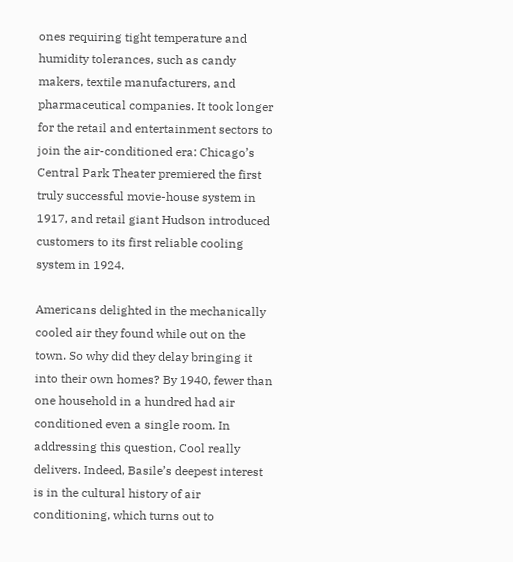ones requiring tight temperature and humidity tolerances, such as candy makers, textile manufacturers, and pharmaceutical companies. It took longer for the retail and entertainment sectors to join the air-conditioned era: Chicago’s Central Park Theater premiered the first truly successful movie-house system in 1917, and retail giant Hudson introduced customers to its first reliable cooling system in 1924.

Americans delighted in the mechanically cooled air they found while out on the town. So why did they delay bringing it into their own homes? By 1940, fewer than one household in a hundred had air conditioned even a single room. In addressing this question, Cool really delivers. Indeed, Basile’s deepest interest is in the cultural history of air conditioning, which turns out to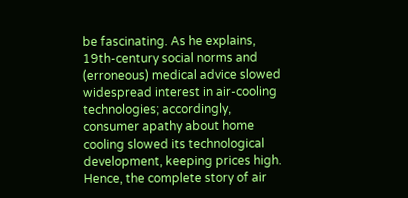be fascinating. As he explains, 19th-century social norms and (erroneous) medical advice slowed widespread interest in air-cooling technologies; accordingly, consumer apathy about home cooling slowed its technological development, keeping prices high. Hence, the complete story of air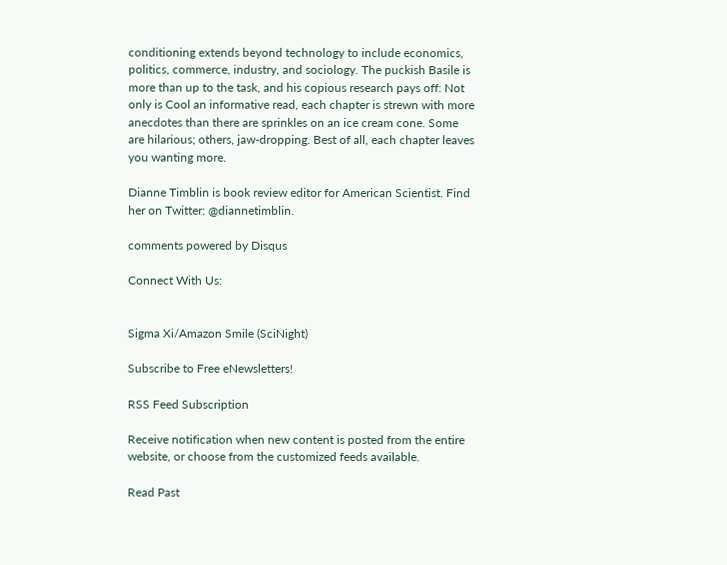conditioning extends beyond technology to include economics, politics, commerce, industry, and sociology. The puckish Basile is more than up to the task, and his copious research pays off: Not only is Cool an informative read, each chapter is strewn with more anecdotes than there are sprinkles on an ice cream cone. Some are hilarious; others, jaw-dropping. Best of all, each chapter leaves you wanting more.

Dianne Timblin is book review editor for American Scientist. Find her on Twitter: @diannetimblin.

comments powered by Disqus

Connect With Us:


Sigma Xi/Amazon Smile (SciNight)

Subscribe to Free eNewsletters!

RSS Feed Subscription

Receive notification when new content is posted from the entire website, or choose from the customized feeds available.

Read Past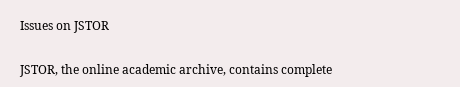Issues on JSTOR

JSTOR, the online academic archive, contains complete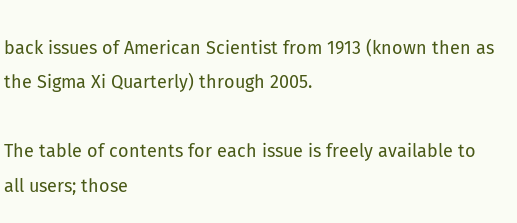back issues of American Scientist from 1913 (known then as the Sigma Xi Quarterly) through 2005.

The table of contents for each issue is freely available to all users; those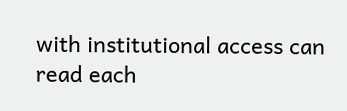with institutional access can read each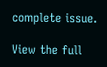complete issue.

View the full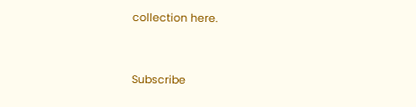collection here.


Subscribe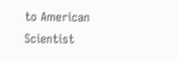to American Scientist